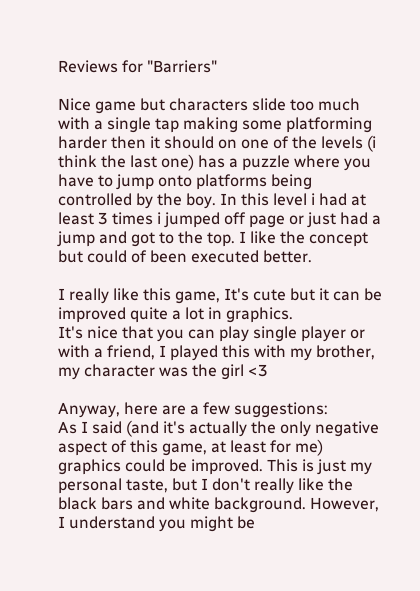Reviews for "Barriers"

Nice game but characters slide too much with a single tap making some platforming harder then it should on one of the levels (i think the last one) has a puzzle where you have to jump onto platforms being controlled by the boy. In this level i had at least 3 times i jumped off page or just had a jump and got to the top. I like the concept but could of been executed better.

I really like this game, It's cute but it can be improved quite a lot in graphics.
It's nice that you can play single player or with a friend, I played this with my brother, my character was the girl <3

Anyway, here are a few suggestions:
As I said (and it's actually the only negative aspect of this game, at least for me) graphics could be improved. This is just my personal taste, but I don't really like the black bars and white background. However, I understand you might be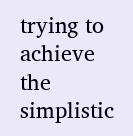trying to achieve the simplistic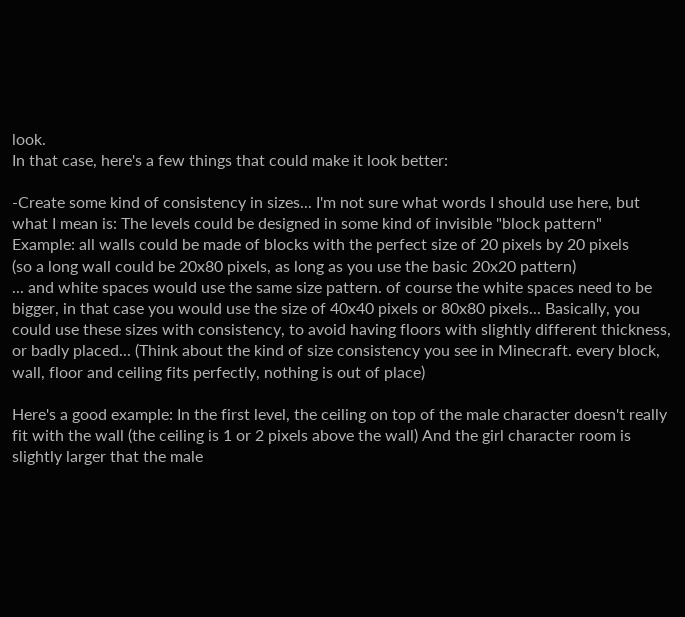look.
In that case, here's a few things that could make it look better:

-Create some kind of consistency in sizes... I'm not sure what words I should use here, but what I mean is: The levels could be designed in some kind of invisible "block pattern"
Example: all walls could be made of blocks with the perfect size of 20 pixels by 20 pixels
(so a long wall could be 20x80 pixels, as long as you use the basic 20x20 pattern)
... and white spaces would use the same size pattern. of course the white spaces need to be bigger, in that case you would use the size of 40x40 pixels or 80x80 pixels... Basically, you could use these sizes with consistency, to avoid having floors with slightly different thickness, or badly placed... (Think about the kind of size consistency you see in Minecraft. every block, wall, floor and ceiling fits perfectly, nothing is out of place)

Here's a good example: In the first level, the ceiling on top of the male character doesn't really fit with the wall (the ceiling is 1 or 2 pixels above the wall) And the girl character room is slightly larger that the male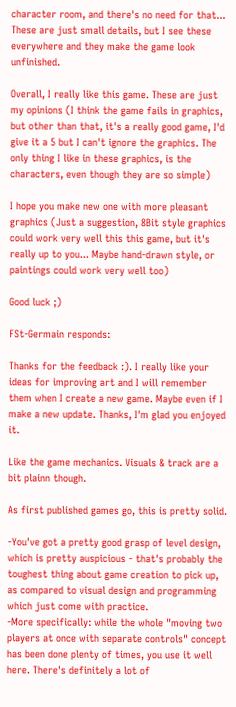character room, and there's no need for that... These are just small details, but I see these everywhere and they make the game look unfinished.

Overall, I really like this game. These are just my opinions (I think the game fails in graphics, but other than that, it's a really good game, I'd give it a 5 but I can't ignore the graphics. The only thing I like in these graphics, is the characters, even though they are so simple)

I hope you make new one with more pleasant graphics (Just a suggestion, 8Bit style graphics could work very well this this game, but it's really up to you... Maybe hand-drawn style, or paintings could work very well too)

Good luck ;)

FSt-Germain responds:

Thanks for the feedback :). I really like your ideas for improving art and I will remember them when I create a new game. Maybe even if I make a new update. Thanks, I'm glad you enjoyed it.

Like the game mechanics. Visuals & track are a bit plainn though.

As first published games go, this is pretty solid.

-You've got a pretty good grasp of level design, which is pretty auspicious - that's probably the toughest thing about game creation to pick up, as compared to visual design and programming which just come with practice.
-More specifically: while the whole "moving two players at once with separate controls" concept has been done plenty of times, you use it well here. There's definitely a lot of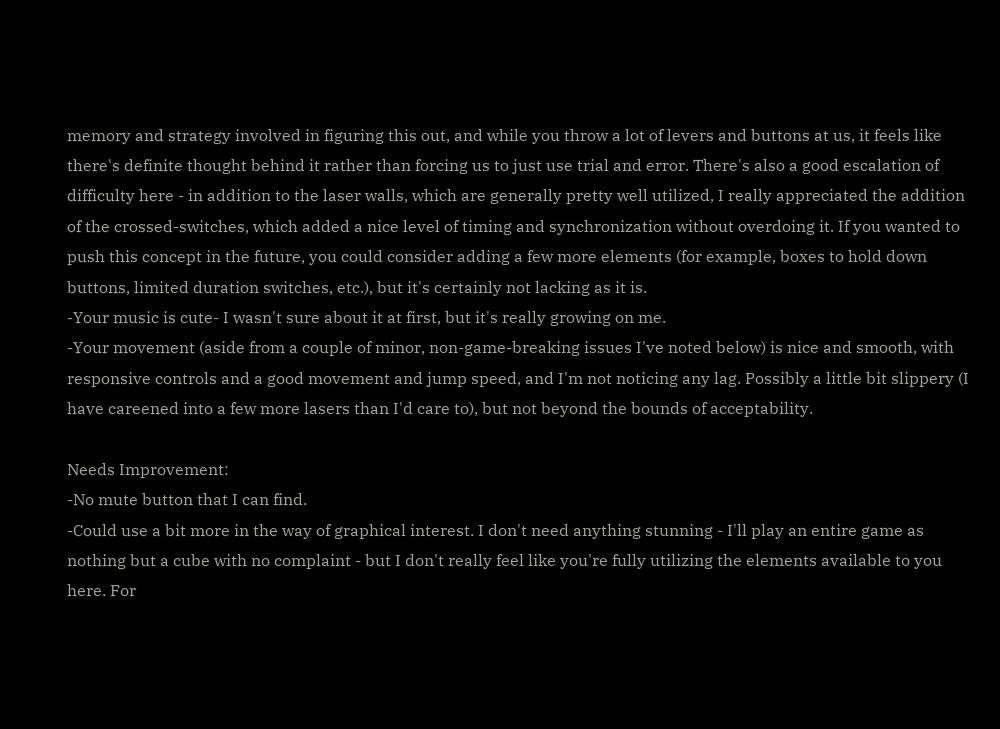memory and strategy involved in figuring this out, and while you throw a lot of levers and buttons at us, it feels like there's definite thought behind it rather than forcing us to just use trial and error. There's also a good escalation of difficulty here - in addition to the laser walls, which are generally pretty well utilized, I really appreciated the addition of the crossed-switches, which added a nice level of timing and synchronization without overdoing it. If you wanted to push this concept in the future, you could consider adding a few more elements (for example, boxes to hold down buttons, limited duration switches, etc.), but it's certainly not lacking as it is.
-Your music is cute- I wasn't sure about it at first, but it's really growing on me.
-Your movement (aside from a couple of minor, non-game-breaking issues I've noted below) is nice and smooth, with responsive controls and a good movement and jump speed, and I'm not noticing any lag. Possibly a little bit slippery (I have careened into a few more lasers than I'd care to), but not beyond the bounds of acceptability.

Needs Improvement:
-No mute button that I can find.
-Could use a bit more in the way of graphical interest. I don't need anything stunning - I'll play an entire game as nothing but a cube with no complaint - but I don't really feel like you're fully utilizing the elements available to you here. For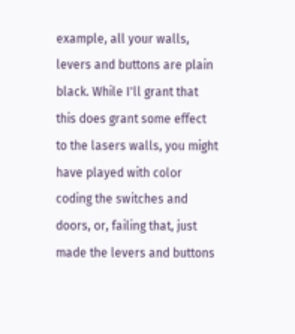example, all your walls, levers and buttons are plain black. While I'll grant that this does grant some effect to the lasers walls, you might have played with color coding the switches and doors, or, failing that, just made the levers and buttons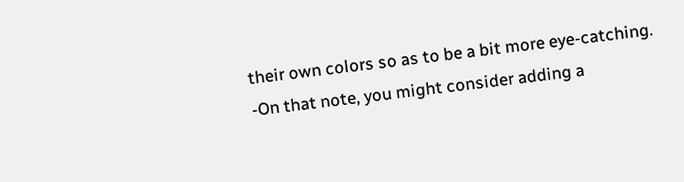their own colors so as to be a bit more eye-catching.
-On that note, you might consider adding a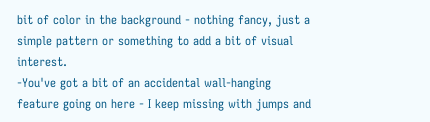bit of color in the background - nothing fancy, just a simple pattern or something to add a bit of visual interest.
-You've got a bit of an accidental wall-hanging feature going on here - I keep missing with jumps and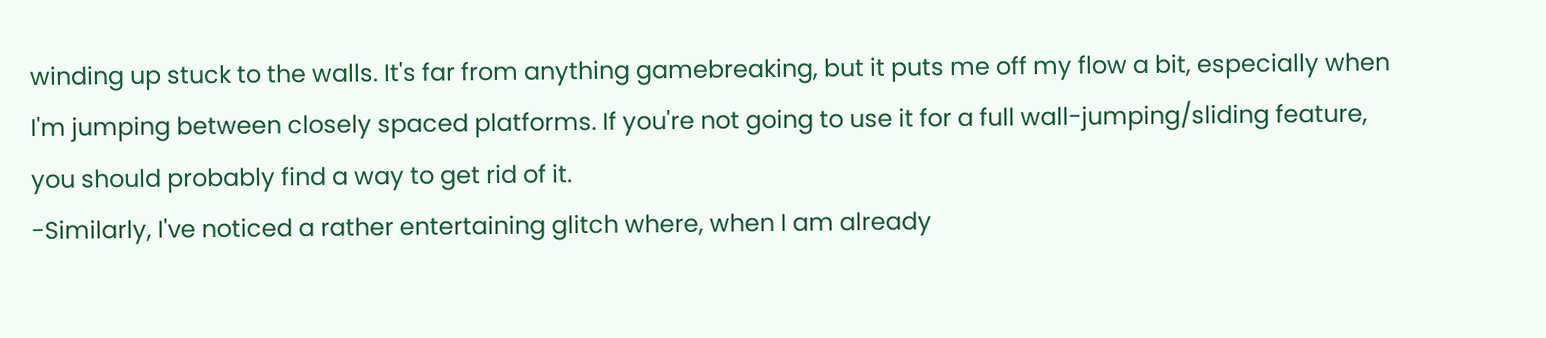winding up stuck to the walls. It's far from anything gamebreaking, but it puts me off my flow a bit, especially when I'm jumping between closely spaced platforms. If you're not going to use it for a full wall-jumping/sliding feature, you should probably find a way to get rid of it.
-Similarly, I've noticed a rather entertaining glitch where, when I am already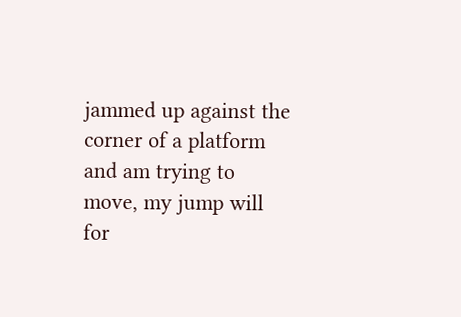jammed up against the corner of a platform and am trying to move, my jump will for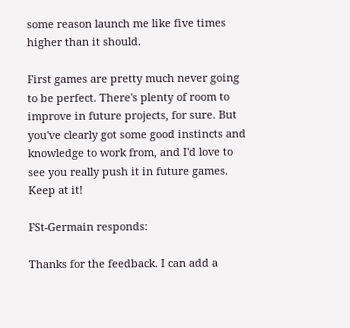some reason launch me like five times higher than it should.

First games are pretty much never going to be perfect. There's plenty of room to improve in future projects, for sure. But you've clearly got some good instincts and knowledge to work from, and I'd love to see you really push it in future games. Keep at it!

FSt-Germain responds:

Thanks for the feedback. I can add a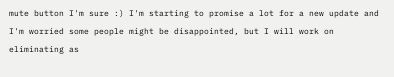mute button I'm sure :) I'm starting to promise a lot for a new update and I'm worried some people might be disappointed, but I will work on eliminating as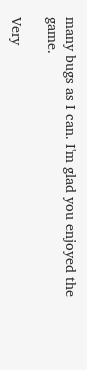many bugs as I can. I'm glad you enjoyed the game.

Very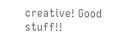creative! Good stuff!!